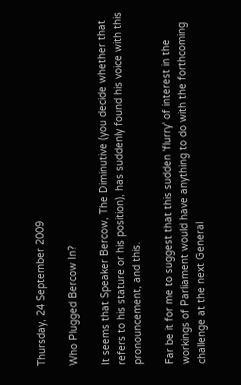Thursday, 24 September 2009

Who Plugged Bercow In?

It seems that Speaker Bercow, The Diminutive (you decide whether that refers to his stature or his position), has suddenly found his voice with this pronouncement, and this.

Far be it for me to suggest that this sudden 'flurry' of interest in the workings of Parliament would have anything to do with the forthcoming challenge at the next General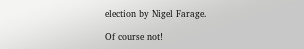election by Nigel Farage.

Of course not!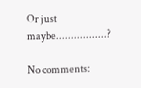Or just maybe.................?

No comments: